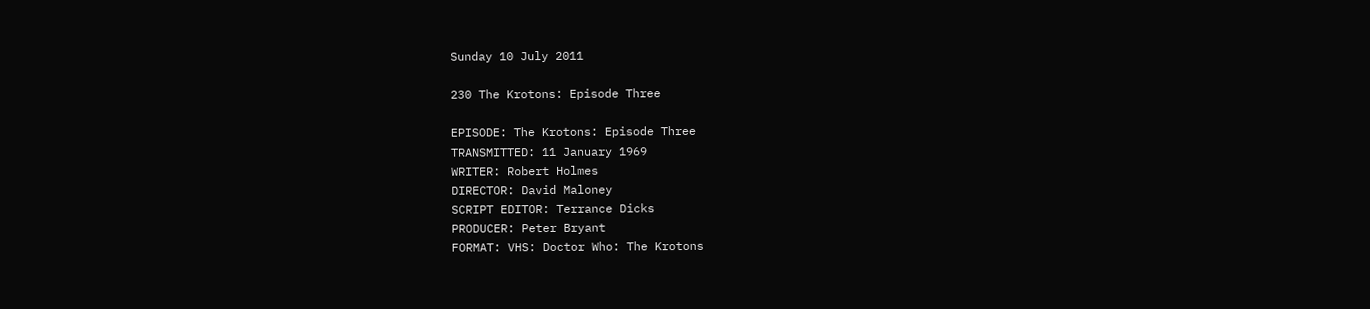Sunday 10 July 2011

230 The Krotons: Episode Three

EPISODE: The Krotons: Episode Three
TRANSMITTED: 11 January 1969
WRITER: Robert Holmes
DIRECTOR: David Maloney
SCRIPT EDITOR: Terrance Dicks
PRODUCER: Peter Bryant
FORMAT: VHS: Doctor Who: The Krotons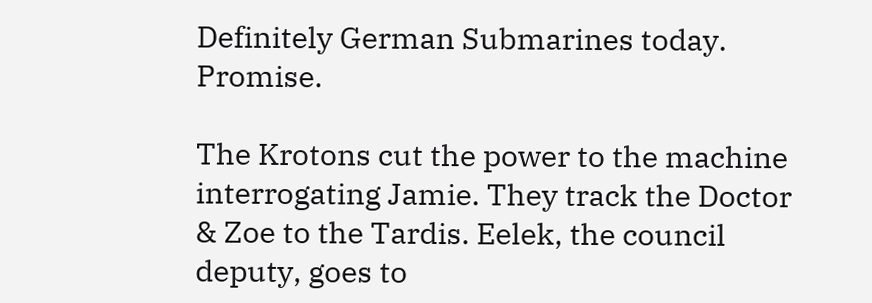Definitely German Submarines today. Promise.

The Krotons cut the power to the machine interrogating Jamie. They track the Doctor & Zoe to the Tardis. Eelek, the council deputy, goes to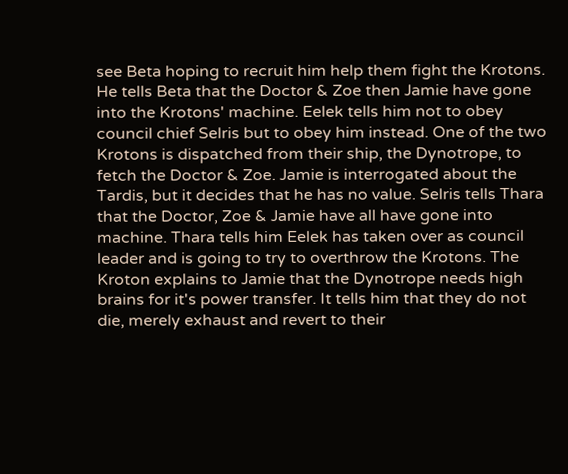see Beta hoping to recruit him help them fight the Krotons. He tells Beta that the Doctor & Zoe then Jamie have gone into the Krotons' machine. Eelek tells him not to obey council chief Selris but to obey him instead. One of the two Krotons is dispatched from their ship, the Dynotrope, to fetch the Doctor & Zoe. Jamie is interrogated about the Tardis, but it decides that he has no value. Selris tells Thara that the Doctor, Zoe & Jamie have all have gone into machine. Thara tells him Eelek has taken over as council leader and is going to try to overthrow the Krotons. The Kroton explains to Jamie that the Dynotrope needs high brains for it's power transfer. It tells him that they do not die, merely exhaust and revert to their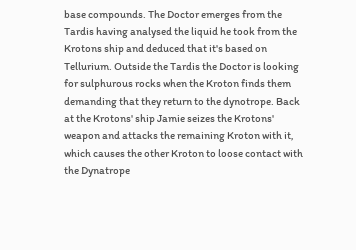base compounds. The Doctor emerges from the Tardis having analysed the liquid he took from the Krotons ship and deduced that it's based on Tellurium. Outside the Tardis the Doctor is looking for sulphurous rocks when the Kroton finds them demanding that they return to the dynotrope. Back at the Krotons' ship Jamie seizes the Krotons' weapon and attacks the remaining Kroton with it, which causes the other Kroton to loose contact with the Dynatrope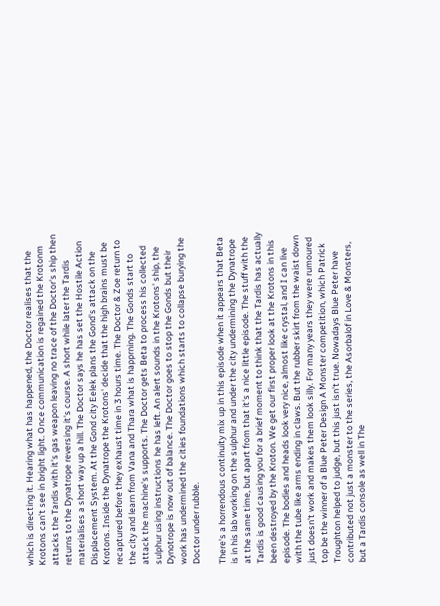which is directing it. Hearing what has happened, the Doctor realises that the Krotons can't see in bright light. Once communication is regained the Krotonm attacks the Tardis with it's gas weapon leaving no trace of the Doctor's ship then returns to the Dynatrope reversing it's course. A short while later the Tardis materialises a short way up a hill. The Doctor says he has set the Hostile Action Displacement System. At the Gond city Eelek plans the Gond's attack on the Krotons. Inside the Dynatrope the Krotons' decide that the high brains must be recaptured before they exhaust time in 3 hours time. The Doctor & Zoe return to the city and learn from Vana and Thara what is happrning. The Gonds start to attack the machine's supports. The Doctor gets Beta to process his collected sulphur using instructions he has left. An alert sounds in the Krotons' ship, the Dynotrope is now out of balance. The Doctor goes to stop the Gonds but their work has undermined the cities foundations which starts to collapse burying the Doctor under rubble.

There's a horrendous continuity mix up in this episode when it appears that Beta is in his lab working on the sulphur and under the city undermining the Dynatrope at the same time, but apart from that it's a nice little episode. The stuff with the Tardis is good causing you for a brief moment to think that the Tardis has actually been destroyed by the Kroton. We get our first proper look at the Krotons in this episode. The bodies and heads look very nice, almost like crystal, and I can live with the tube like arms ending in claws. But the rubber skirt from the waist down just doesn't work and makes them look silly. For many years they were rumoured top be the winner of a Blue Peter Design A Monster competition, which Patrick Troughton helped to judge, but this just isn't true. Nowadays Blue Peter have contributed not just a monster to the series, the Asorbalof in Love & Monsters, but a Tardis console as well in The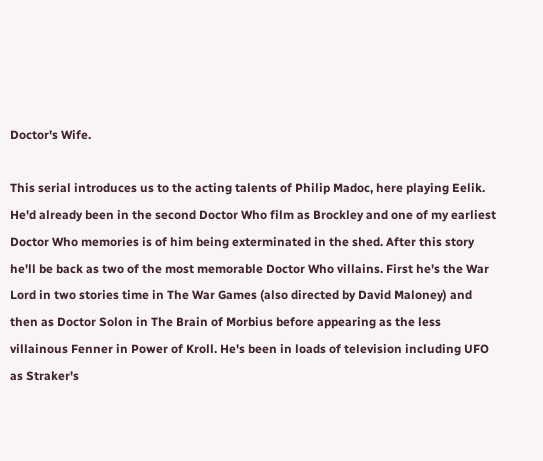Doctor's Wife.

This serial introduces us to the acting talents of Philip Madoc, here playing Eelik. He'd already been in the second Doctor Who film as Brockley and one of my earliest Doctor Who memories is of him being exterminated in the shed. After this story he'll be back as two of the most memorable Doctor Who villains. First he's the War Lord in two stories time in The War Games (also directed by David Maloney) and then as Doctor Solon in The Brain of Morbius before appearing as the less villainous Fenner in Power of Kroll. He's been in loads of television including UFO as Straker's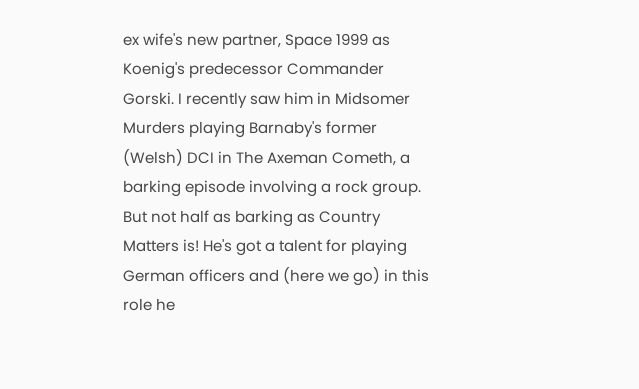ex wife's new partner, Space 1999 as Koenig's predecessor Commander Gorski. I recently saw him in Midsomer Murders playing Barnaby's former (Welsh) DCI in The Axeman Cometh, a barking episode involving a rock group. But not half as barking as Country Matters is! He's got a talent for playing German officers and (here we go) in this role he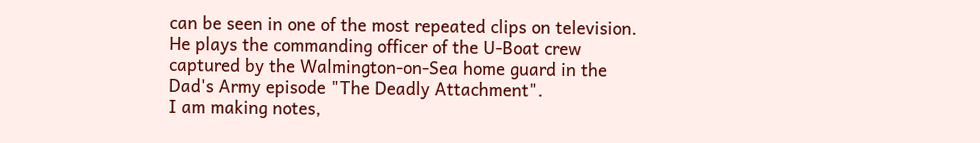can be seen in one of the most repeated clips on television. He plays the commanding officer of the U-Boat crew captured by the Walmington-on-Sea home guard in the Dad's Army episode "The Deadly Attachment".
I am making notes,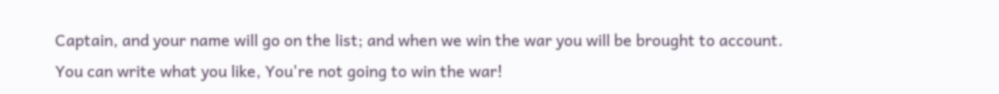Captain, and your name will go on the list; and when we win the war you will be brought to account.
You can write what you like, You're not going to win the war!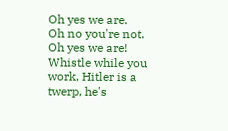Oh yes we are.
Oh no you're not.
Oh yes we are!
Whistle while you work, Hitler is a twerp, he's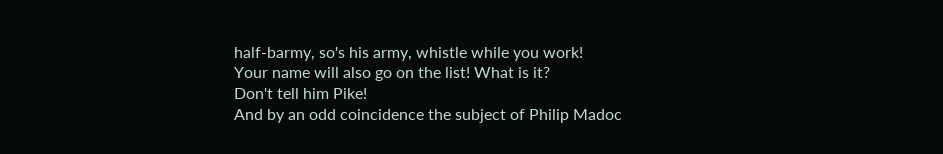half-barmy, so's his army, whistle while you work!
Your name will also go on the list! What is it?
Don't tell him Pike!
And by an odd coincidence the subject of Philip Madoc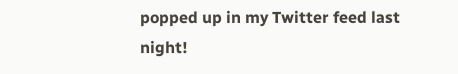popped up in my Twitter feed last night!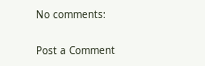No comments:

Post a Comment